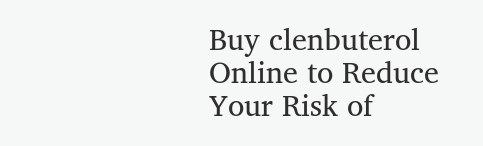Buy clenbuterol Online to Reduce Your Risk of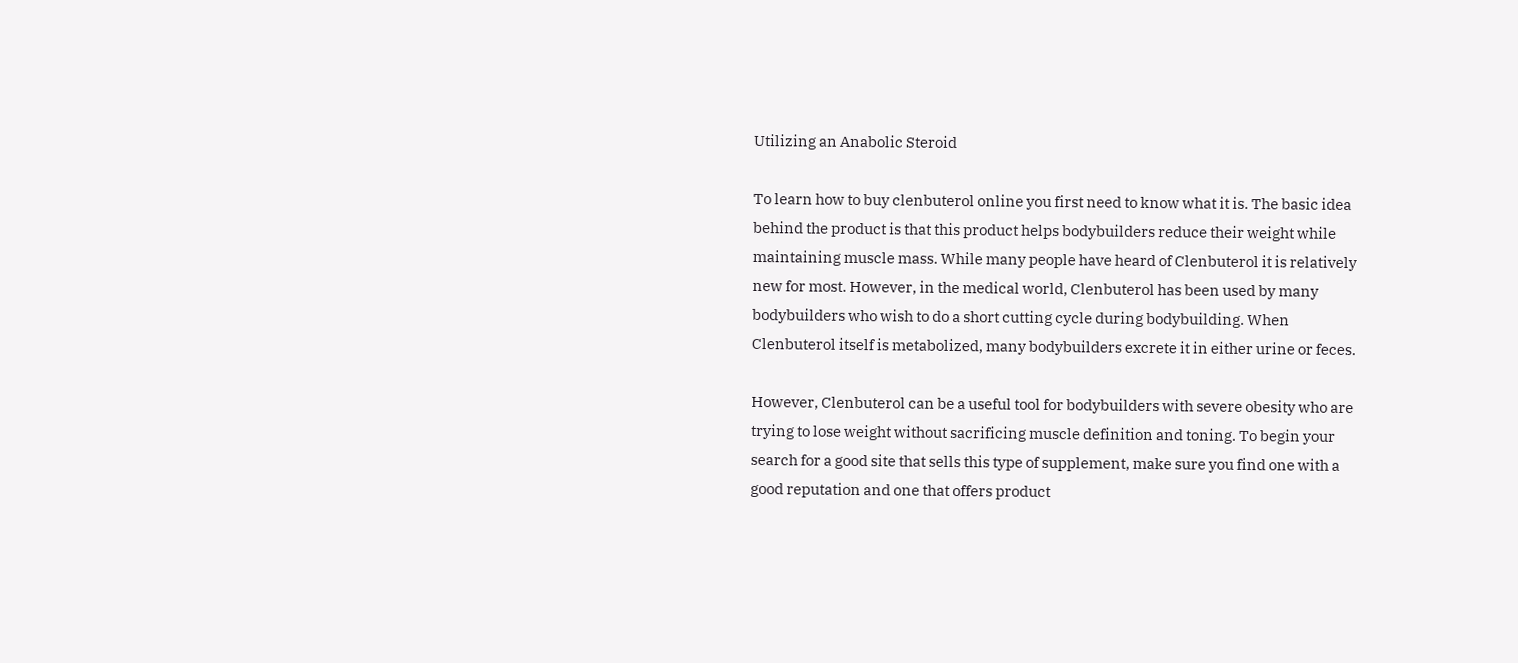Utilizing an Anabolic Steroid

To learn how to buy clenbuterol online you first need to know what it is. The basic idea behind the product is that this product helps bodybuilders reduce their weight while maintaining muscle mass. While many people have heard of Clenbuterol it is relatively new for most. However, in the medical world, Clenbuterol has been used by many bodybuilders who wish to do a short cutting cycle during bodybuilding. When Clenbuterol itself is metabolized, many bodybuilders excrete it in either urine or feces.

However, Clenbuterol can be a useful tool for bodybuilders with severe obesity who are trying to lose weight without sacrificing muscle definition and toning. To begin your search for a good site that sells this type of supplement, make sure you find one with a good reputation and one that offers product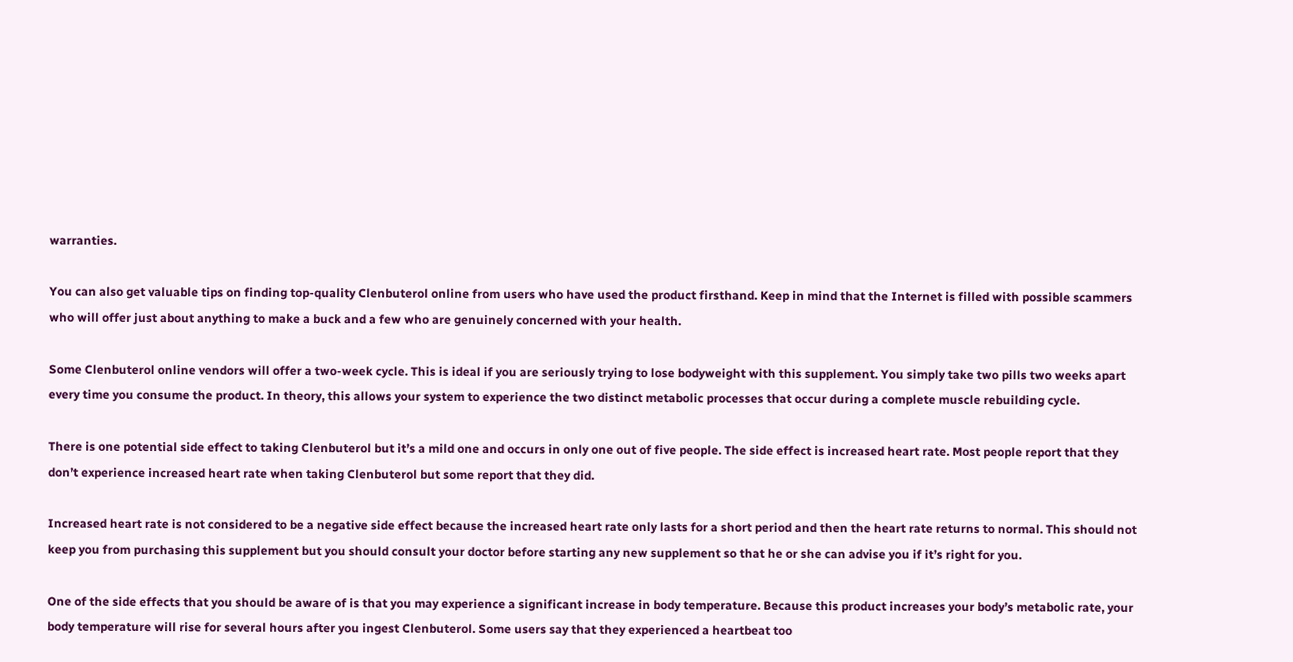warranties.

You can also get valuable tips on finding top-quality Clenbuterol online from users who have used the product firsthand. Keep in mind that the Internet is filled with possible scammers who will offer just about anything to make a buck and a few who are genuinely concerned with your health.

Some Clenbuterol online vendors will offer a two-week cycle. This is ideal if you are seriously trying to lose bodyweight with this supplement. You simply take two pills two weeks apart every time you consume the product. In theory, this allows your system to experience the two distinct metabolic processes that occur during a complete muscle rebuilding cycle.

There is one potential side effect to taking Clenbuterol but it’s a mild one and occurs in only one out of five people. The side effect is increased heart rate. Most people report that they don’t experience increased heart rate when taking Clenbuterol but some report that they did.

Increased heart rate is not considered to be a negative side effect because the increased heart rate only lasts for a short period and then the heart rate returns to normal. This should not keep you from purchasing this supplement but you should consult your doctor before starting any new supplement so that he or she can advise you if it’s right for you.

One of the side effects that you should be aware of is that you may experience a significant increase in body temperature. Because this product increases your body’s metabolic rate, your body temperature will rise for several hours after you ingest Clenbuterol. Some users say that they experienced a heartbeat too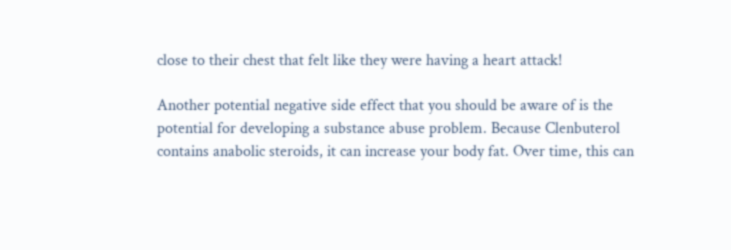close to their chest that felt like they were having a heart attack!

Another potential negative side effect that you should be aware of is the potential for developing a substance abuse problem. Because Clenbuterol contains anabolic steroids, it can increase your body fat. Over time, this can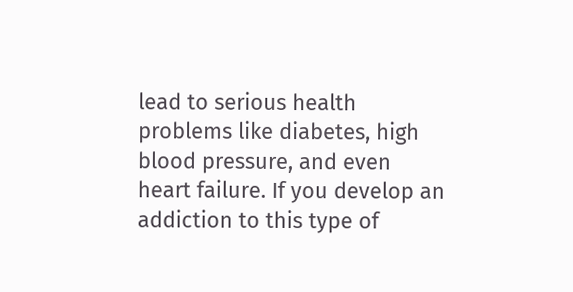lead to serious health problems like diabetes, high blood pressure, and even heart failure. If you develop an addiction to this type of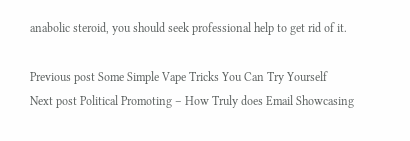anabolic steroid, you should seek professional help to get rid of it.

Previous post Some Simple Vape Tricks You Can Try Yourself
Next post Political Promoting – How Truly does Email Showcasing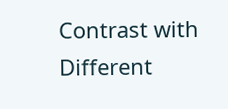Contrast with Different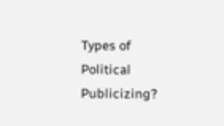Types of Political Publicizing?